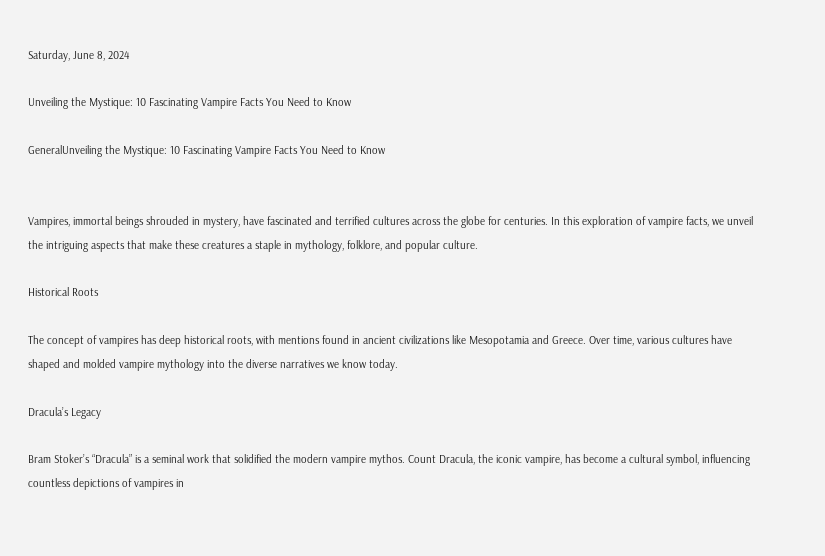Saturday, June 8, 2024

Unveiling the Mystique: 10 Fascinating Vampire Facts You Need to Know

GeneralUnveiling the Mystique: 10 Fascinating Vampire Facts You Need to Know


Vampires, immortal beings shrouded in mystery, have fascinated and terrified cultures across the globe for centuries. In this exploration of vampire facts, we unveil the intriguing aspects that make these creatures a staple in mythology, folklore, and popular culture.

Historical Roots

The concept of vampires has deep historical roots, with mentions found in ancient civilizations like Mesopotamia and Greece. Over time, various cultures have shaped and molded vampire mythology into the diverse narratives we know today.

Dracula’s Legacy

Bram Stoker’s “Dracula” is a seminal work that solidified the modern vampire mythos. Count Dracula, the iconic vampire, has become a cultural symbol, influencing countless depictions of vampires in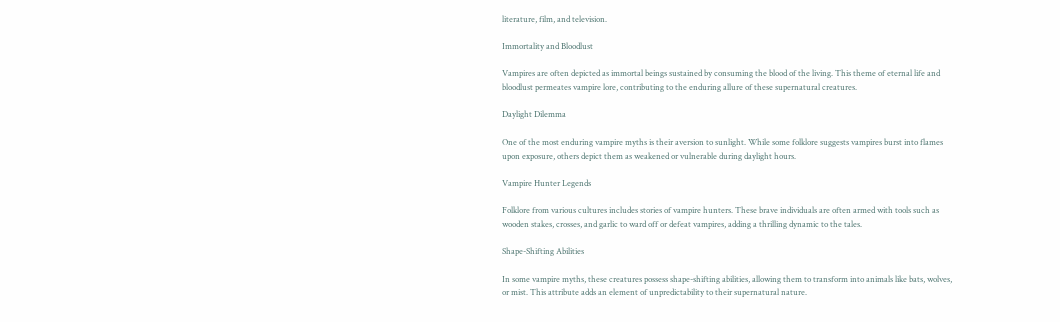literature, film, and television.

Immortality and Bloodlust

Vampires are often depicted as immortal beings sustained by consuming the blood of the living. This theme of eternal life and bloodlust permeates vampire lore, contributing to the enduring allure of these supernatural creatures.

Daylight Dilemma

One of the most enduring vampire myths is their aversion to sunlight. While some folklore suggests vampires burst into flames upon exposure, others depict them as weakened or vulnerable during daylight hours.

Vampire Hunter Legends

Folklore from various cultures includes stories of vampire hunters. These brave individuals are often armed with tools such as wooden stakes, crosses, and garlic to ward off or defeat vampires, adding a thrilling dynamic to the tales.

Shape-Shifting Abilities

In some vampire myths, these creatures possess shape-shifting abilities, allowing them to transform into animals like bats, wolves, or mist. This attribute adds an element of unpredictability to their supernatural nature.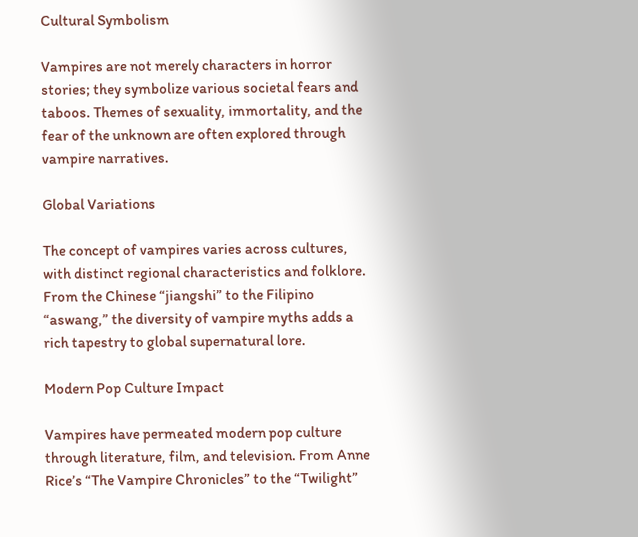Cultural Symbolism

Vampires are not merely characters in horror stories; they symbolize various societal fears and taboos. Themes of sexuality, immortality, and the fear of the unknown are often explored through vampire narratives.

Global Variations

The concept of vampires varies across cultures, with distinct regional characteristics and folklore. From the Chinese “jiangshi” to the Filipino “aswang,” the diversity of vampire myths adds a rich tapestry to global supernatural lore.

Modern Pop Culture Impact

Vampires have permeated modern pop culture through literature, film, and television. From Anne Rice’s “The Vampire Chronicles” to the “Twilight”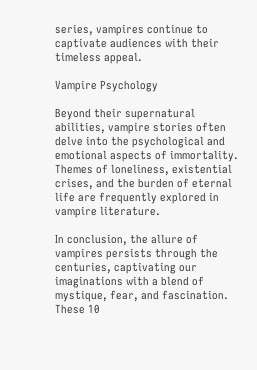series, vampires continue to captivate audiences with their timeless appeal.

Vampire Psychology

Beyond their supernatural abilities, vampire stories often delve into the psychological and emotional aspects of immortality. Themes of loneliness, existential crises, and the burden of eternal life are frequently explored in vampire literature.

In conclusion, the allure of vampires persists through the centuries, captivating our imaginations with a blend of mystique, fear, and fascination. These 10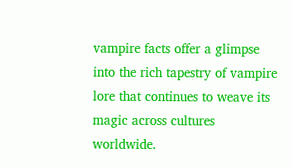vampire facts offer a glimpse into the rich tapestry of vampire lore that continues to weave its magic across cultures worldwide.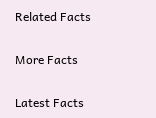Related Facts

More Facts

Latest Facts